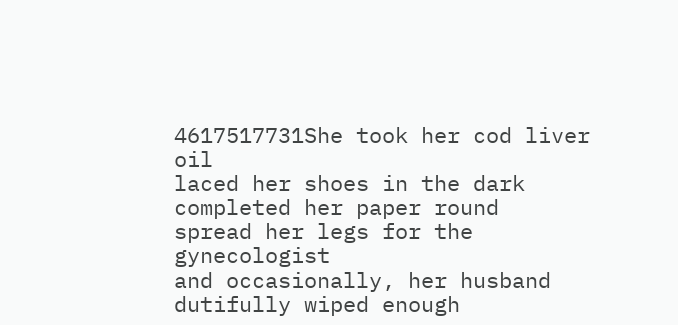4617517731She took her cod liver oil
laced her shoes in the dark
completed her paper round
spread her legs for the gynecologist
and occasionally, her husband
dutifully wiped enough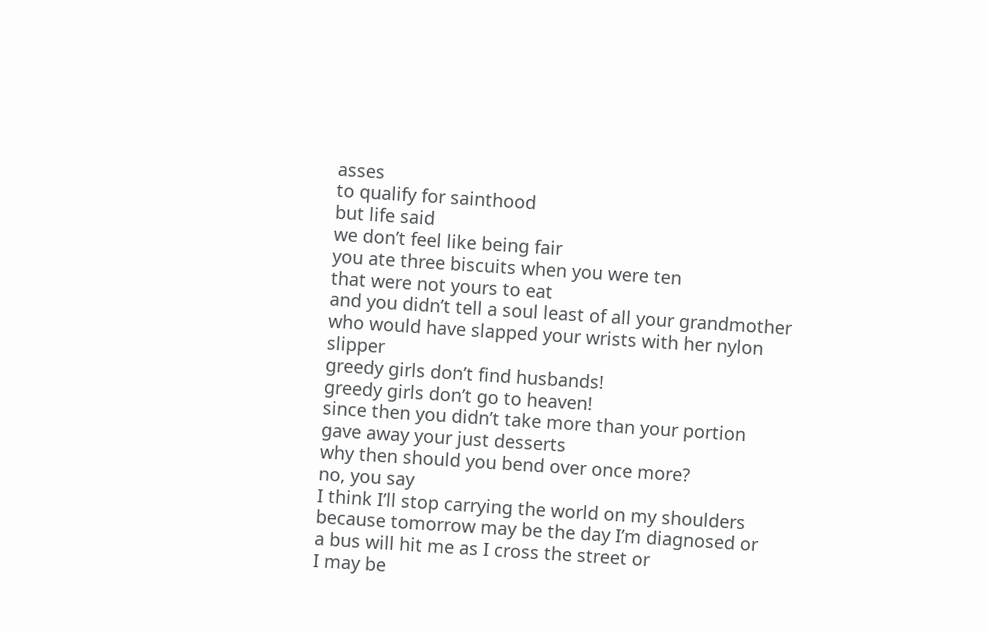asses
to qualify for sainthood
but life said
we don’t feel like being fair
you ate three biscuits when you were ten
that were not yours to eat
and you didn’t tell a soul least of all your grandmother
who would have slapped your wrists with her nylon slipper
greedy girls don’t find husbands!
greedy girls don’t go to heaven!
since then you didn’t take more than your portion
gave away your just desserts
why then should you bend over once more?
no, you say
I think I’ll stop carrying the world on my shoulders
because tomorrow may be the day I’m diagnosed or
a bus will hit me as I cross the street or
I may be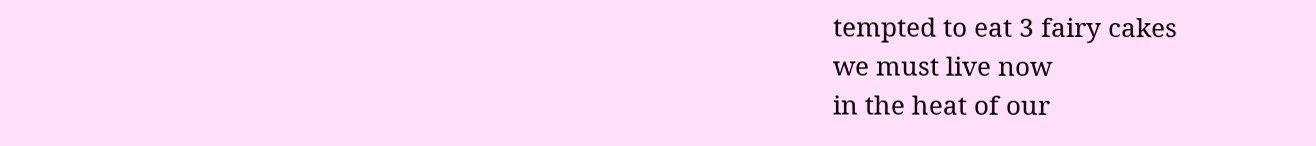tempted to eat 3 fairy cakes
we must live now
in the heat of our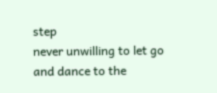step
never unwilling to let go
and dance to the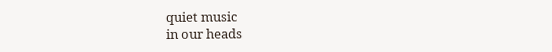quiet music
in our heads